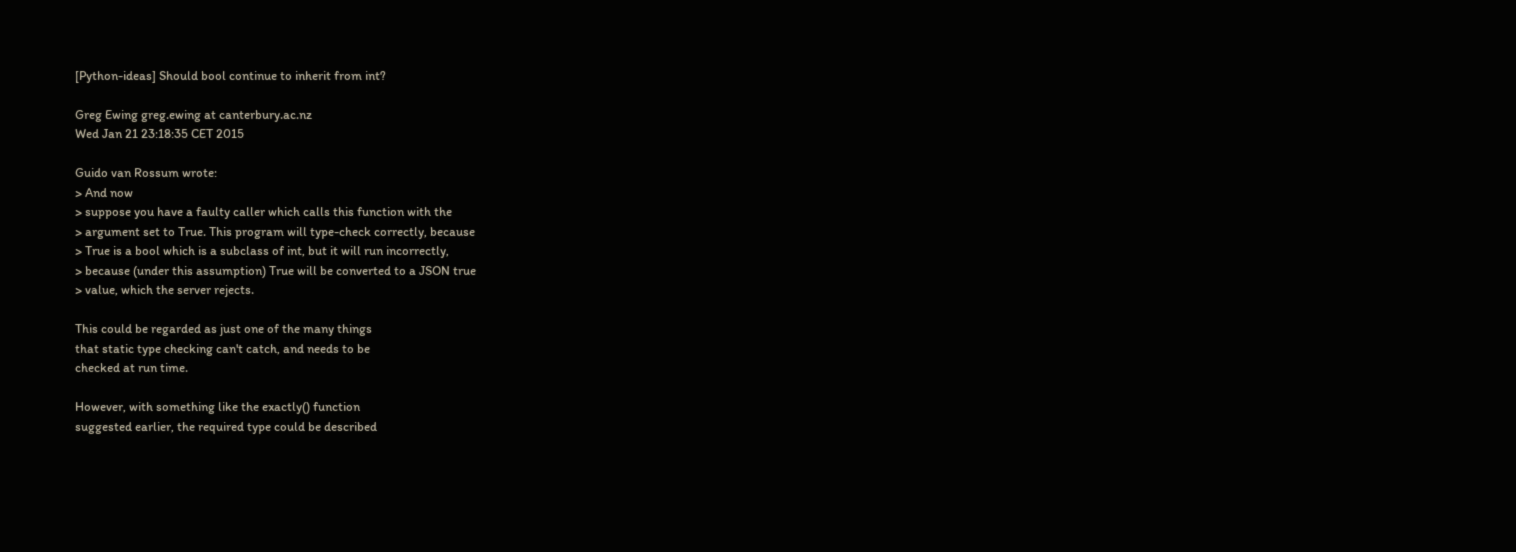[Python-ideas] Should bool continue to inherit from int?

Greg Ewing greg.ewing at canterbury.ac.nz
Wed Jan 21 23:18:35 CET 2015

Guido van Rossum wrote:
> And now
> suppose you have a faulty caller which calls this function with the
> argument set to True. This program will type-check correctly, because
> True is a bool which is a subclass of int, but it will run incorrectly,
> because (under this assumption) True will be converted to a JSON true
> value, which the server rejects.

This could be regarded as just one of the many things
that static type checking can't catch, and needs to be
checked at run time.

However, with something like the exactly() function
suggested earlier, the required type could be described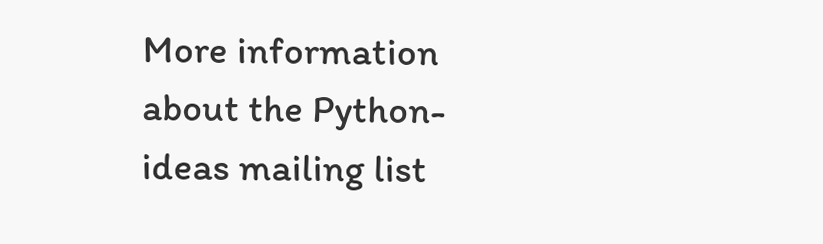More information about the Python-ideas mailing list